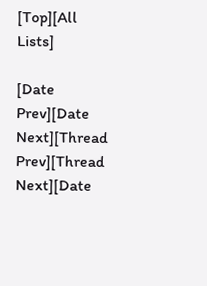[Top][All Lists]

[Date Prev][Date Next][Thread Prev][Thread Next][Date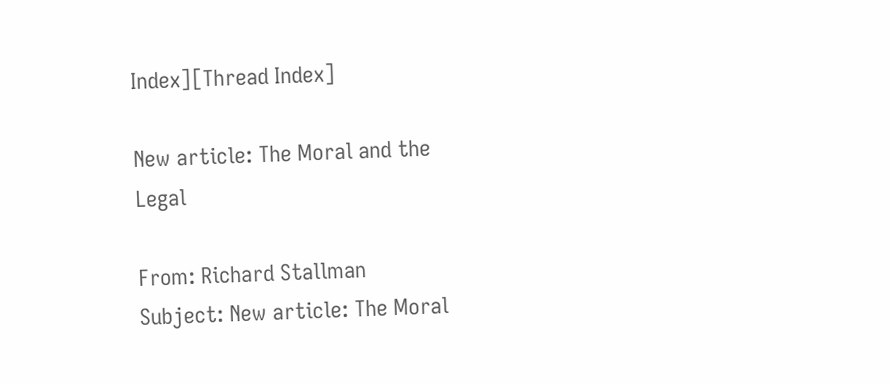Index][Thread Index]

New article: The Moral and the Legal

From: Richard Stallman
Subject: New article: The Moral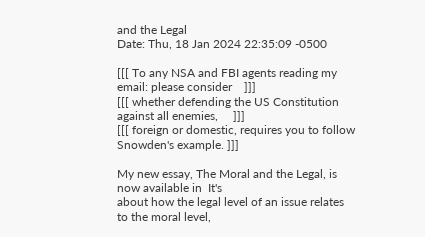and the Legal
Date: Thu, 18 Jan 2024 22:35:09 -0500

[[[ To any NSA and FBI agents reading my email: please consider    ]]]
[[[ whether defending the US Constitution against all enemies,     ]]]
[[[ foreign or domestic, requires you to follow Snowden's example. ]]]

My new essay, The Moral and the Legal, is now available in  It's
about how the legal level of an issue relates to the moral level,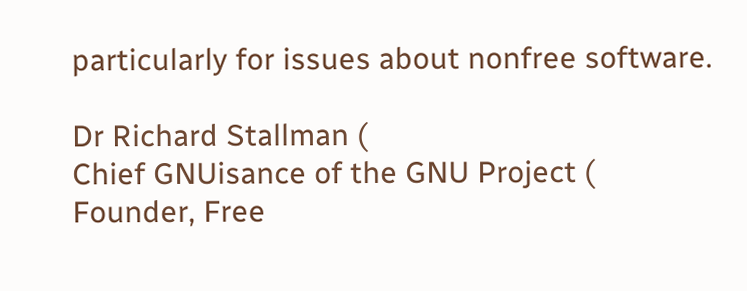particularly for issues about nonfree software.

Dr Richard Stallman (
Chief GNUisance of the GNU Project (
Founder, Free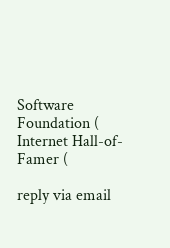Software Foundation (
Internet Hall-of-Famer (

reply via email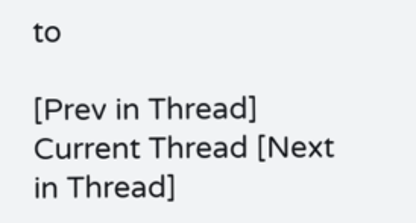to

[Prev in Thread] Current Thread [Next in Thread]